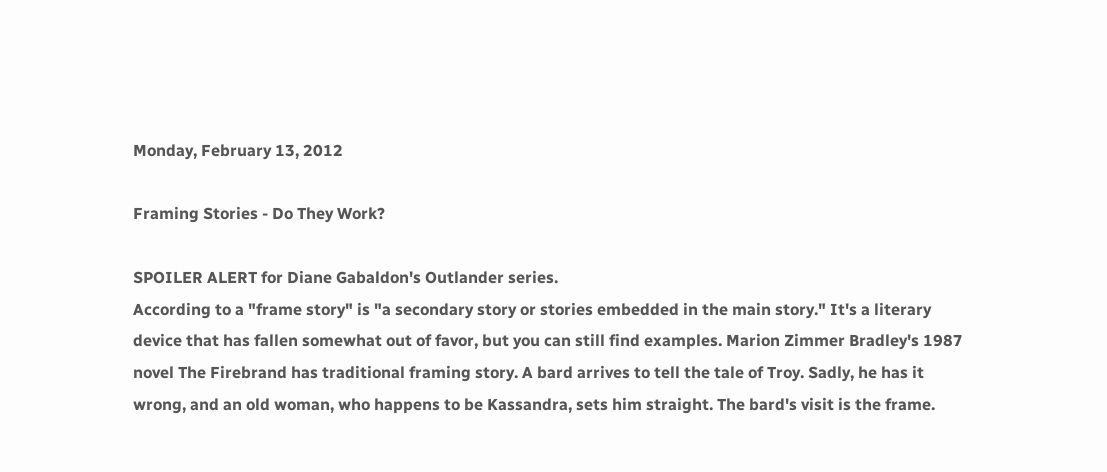Monday, February 13, 2012

Framing Stories - Do They Work?

SPOILER ALERT for Diane Gabaldon's Outlander series.
According to a "frame story" is "a secondary story or stories embedded in the main story." It's a literary device that has fallen somewhat out of favor, but you can still find examples. Marion Zimmer Bradley's 1987 novel The Firebrand has traditional framing story. A bard arrives to tell the tale of Troy. Sadly, he has it wrong, and an old woman, who happens to be Kassandra, sets him straight. The bard's visit is the frame.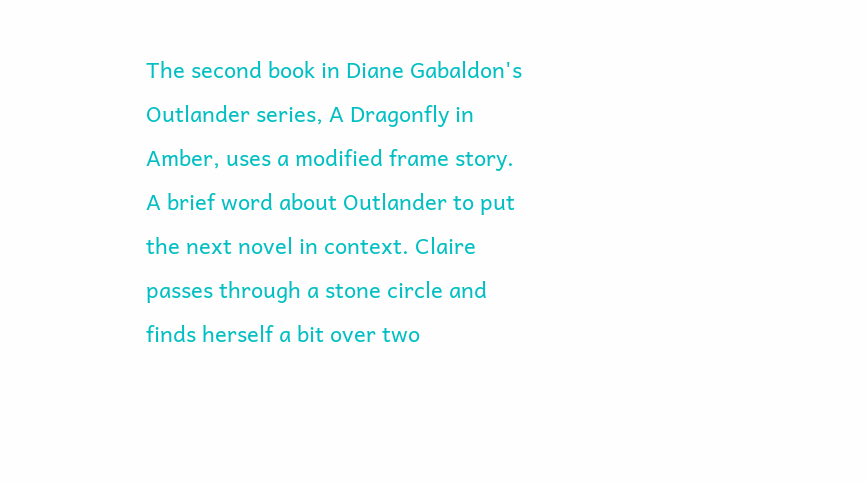The second book in Diane Gabaldon's Outlander series, A Dragonfly in Amber, uses a modified frame story. A brief word about Outlander to put the next novel in context. Claire passes through a stone circle and finds herself a bit over two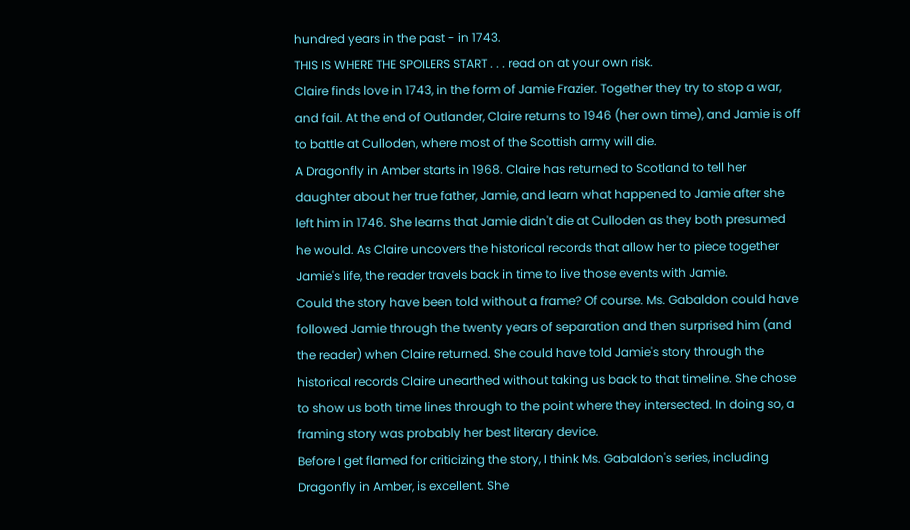hundred years in the past - in 1743.
THIS IS WHERE THE SPOILERS START . . . read on at your own risk.
Claire finds love in 1743, in the form of Jamie Frazier. Together they try to stop a war, and fail. At the end of Outlander, Claire returns to 1946 (her own time), and Jamie is off to battle at Culloden, where most of the Scottish army will die.
A Dragonfly in Amber starts in 1968. Claire has returned to Scotland to tell her daughter about her true father, Jamie, and learn what happened to Jamie after she left him in 1746. She learns that Jamie didn't die at Culloden as they both presumed he would. As Claire uncovers the historical records that allow her to piece together Jamie's life, the reader travels back in time to live those events with Jamie.
Could the story have been told without a frame? Of course. Ms. Gabaldon could have followed Jamie through the twenty years of separation and then surprised him (and the reader) when Claire returned. She could have told Jamie's story through the historical records Claire unearthed without taking us back to that timeline. She chose to show us both time lines through to the point where they intersected. In doing so, a framing story was probably her best literary device.
Before I get flamed for criticizing the story, I think Ms. Gabaldon's series, including Dragonfly in Amber, is excellent. She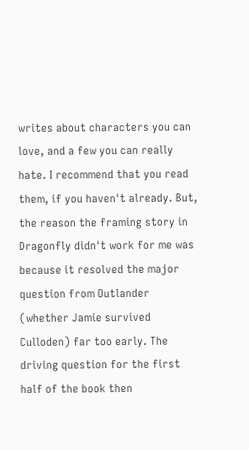writes about characters you can love, and a few you can really hate. I recommend that you read them, if you haven't already. But, the reason the framing story in Dragonfly didn't work for me was because it resolved the major question from Outlander (whether Jamie survived Culloden) far too early. The driving question for the first half of the book then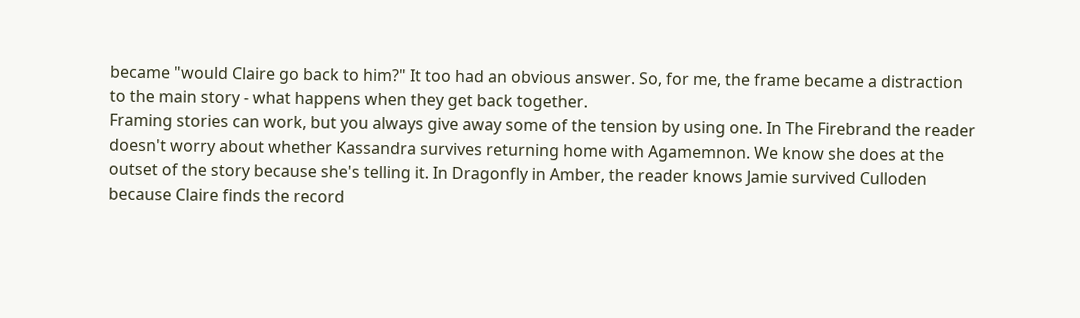became "would Claire go back to him?" It too had an obvious answer. So, for me, the frame became a distraction to the main story - what happens when they get back together.
Framing stories can work, but you always give away some of the tension by using one. In The Firebrand the reader doesn't worry about whether Kassandra survives returning home with Agamemnon. We know she does at the outset of the story because she's telling it. In Dragonfly in Amber, the reader knows Jamie survived Culloden because Claire finds the record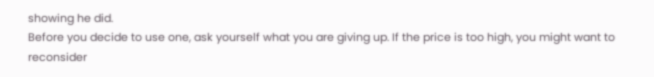showing he did.
Before you decide to use one, ask yourself what you are giving up. If the price is too high, you might want to reconsider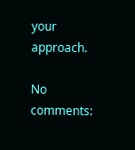your approach.

No comments: